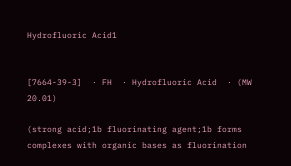Hydrofluoric Acid1


[7664-39-3]  · FH  · Hydrofluoric Acid  · (MW 20.01)

(strong acid;1b fluorinating agent;1b forms complexes with organic bases as fluorination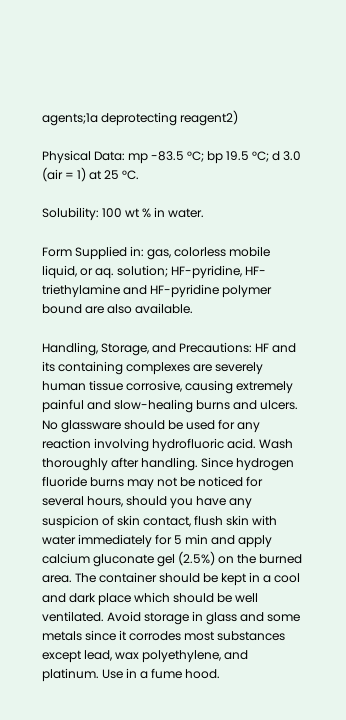agents;1a deprotecting reagent2)

Physical Data: mp -83.5 °C; bp 19.5 °C; d 3.0 (air = 1) at 25 °C.

Solubility: 100 wt % in water.

Form Supplied in: gas, colorless mobile liquid, or aq. solution; HF-pyridine, HF-triethylamine and HF-pyridine polymer bound are also available.

Handling, Storage, and Precautions: HF and its containing complexes are severely human tissue corrosive, causing extremely painful and slow-healing burns and ulcers. No glassware should be used for any reaction involving hydrofluoric acid. Wash thoroughly after handling. Since hydrogen fluoride burns may not be noticed for several hours, should you have any suspicion of skin contact, flush skin with water immediately for 5 min and apply calcium gluconate gel (2.5%) on the burned area. The container should be kept in a cool and dark place which should be well ventilated. Avoid storage in glass and some metals since it corrodes most substances except lead, wax polyethylene, and platinum. Use in a fume hood.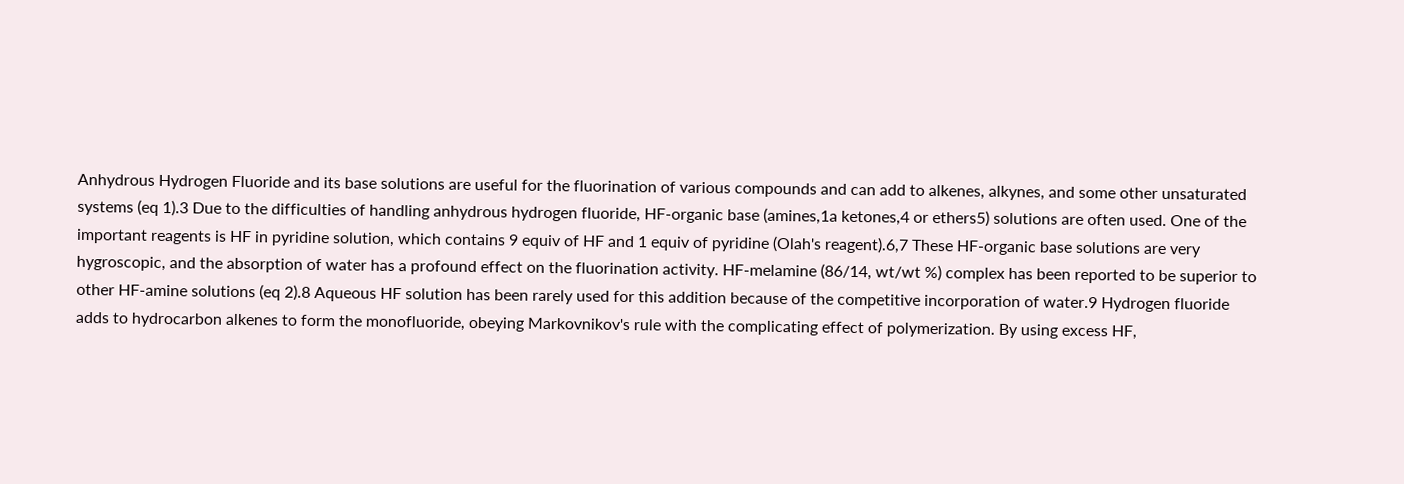Anhydrous Hydrogen Fluoride and its base solutions are useful for the fluorination of various compounds and can add to alkenes, alkynes, and some other unsaturated systems (eq 1).3 Due to the difficulties of handling anhydrous hydrogen fluoride, HF-organic base (amines,1a ketones,4 or ethers5) solutions are often used. One of the important reagents is HF in pyridine solution, which contains 9 equiv of HF and 1 equiv of pyridine (Olah's reagent).6,7 These HF-organic base solutions are very hygroscopic, and the absorption of water has a profound effect on the fluorination activity. HF-melamine (86/14, wt/wt %) complex has been reported to be superior to other HF-amine solutions (eq 2).8 Aqueous HF solution has been rarely used for this addition because of the competitive incorporation of water.9 Hydrogen fluoride adds to hydrocarbon alkenes to form the monofluoride, obeying Markovnikov's rule with the complicating effect of polymerization. By using excess HF,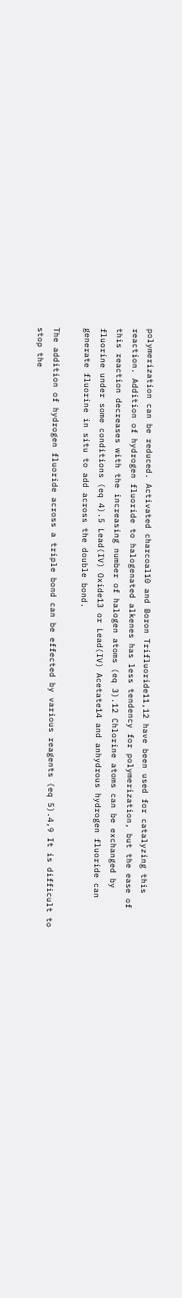polymerization can be reduced. Activated charcoal10 and Boron Trifluoride11,12 have been used for catalyzing this reaction. Addition of hydrogen fluoride to halogenated alkenes has less tendency for polymerization, but the ease of this reaction decreases with the increasing number of halogen atoms (eq 3).12 Chlorine atoms can be exchanged by fluorine under some conditions (eq 4).5 Lead(IV) Oxide13 or Lead(IV) Acetate14 and anhydrous hydrogen fluoride can generate fluorine in situ to add across the double bond.

The addition of hydrogen fluoride across a triple bond can be effected by various reagents (eq 5).4,9 It is difficult to stop the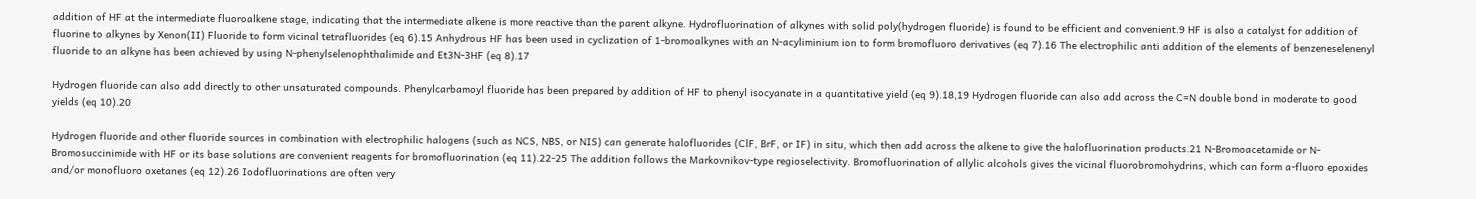addition of HF at the intermediate fluoroalkene stage, indicating that the intermediate alkene is more reactive than the parent alkyne. Hydrofluorination of alkynes with solid poly(hydrogen fluoride) is found to be efficient and convenient.9 HF is also a catalyst for addition of fluorine to alkynes by Xenon(II) Fluoride to form vicinal tetrafluorides (eq 6).15 Anhydrous HF has been used in cyclization of 1-bromoalkynes with an N-acyliminium ion to form bromofluoro derivatives (eq 7).16 The electrophilic anti addition of the elements of benzeneselenenyl fluoride to an alkyne has been achieved by using N-phenylselenophthalimide and Et3N-3HF (eq 8).17

Hydrogen fluoride can also add directly to other unsaturated compounds. Phenylcarbamoyl fluoride has been prepared by addition of HF to phenyl isocyanate in a quantitative yield (eq 9).18,19 Hydrogen fluoride can also add across the C=N double bond in moderate to good yields (eq 10).20

Hydrogen fluoride and other fluoride sources in combination with electrophilic halogens (such as NCS, NBS, or NIS) can generate halofluorides (ClF, BrF, or IF) in situ, which then add across the alkene to give the halofluorination products.21 N-Bromoacetamide or N-Bromosuccinimide with HF or its base solutions are convenient reagents for bromofluorination (eq 11).22-25 The addition follows the Markovnikov-type regioselectivity. Bromofluorination of allylic alcohols gives the vicinal fluorobromohydrins, which can form a-fluoro epoxides and/or monofluoro oxetanes (eq 12).26 Iodofluorinations are often very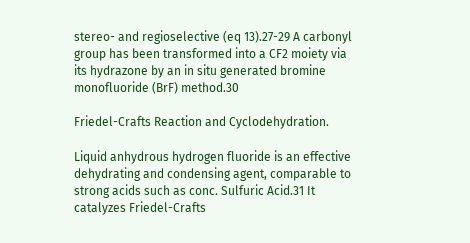stereo- and regioselective (eq 13).27-29 A carbonyl group has been transformed into a CF2 moiety via its hydrazone by an in situ generated bromine monofluoride (BrF) method.30

Friedel-Crafts Reaction and Cyclodehydration.

Liquid anhydrous hydrogen fluoride is an effective dehydrating and condensing agent, comparable to strong acids such as conc. Sulfuric Acid.31 It catalyzes Friedel-Crafts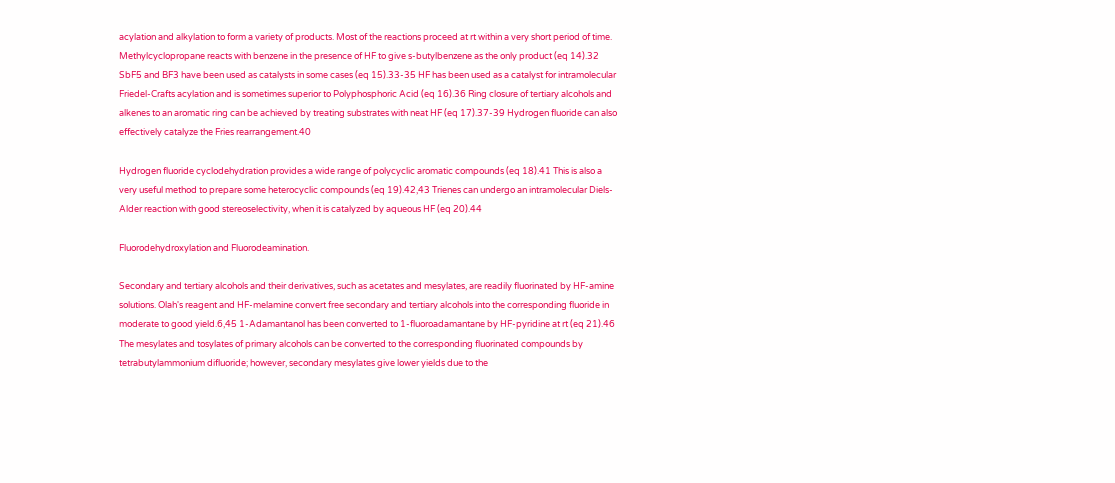acylation and alkylation to form a variety of products. Most of the reactions proceed at rt within a very short period of time. Methylcyclopropane reacts with benzene in the presence of HF to give s-butylbenzene as the only product (eq 14).32 SbF5 and BF3 have been used as catalysts in some cases (eq 15).33-35 HF has been used as a catalyst for intramolecular Friedel-Crafts acylation and is sometimes superior to Polyphosphoric Acid (eq 16).36 Ring closure of tertiary alcohols and alkenes to an aromatic ring can be achieved by treating substrates with neat HF (eq 17).37-39 Hydrogen fluoride can also effectively catalyze the Fries rearrangement.40

Hydrogen fluoride cyclodehydration provides a wide range of polycyclic aromatic compounds (eq 18).41 This is also a very useful method to prepare some heterocyclic compounds (eq 19).42,43 Trienes can undergo an intramolecular Diels-Alder reaction with good stereoselectivity, when it is catalyzed by aqueous HF (eq 20).44

Fluorodehydroxylation and Fluorodeamination.

Secondary and tertiary alcohols and their derivatives, such as acetates and mesylates, are readily fluorinated by HF-amine solutions. Olah's reagent and HF-melamine convert free secondary and tertiary alcohols into the corresponding fluoride in moderate to good yield.6,45 1-Adamantanol has been converted to 1-fluoroadamantane by HF-pyridine at rt (eq 21).46 The mesylates and tosylates of primary alcohols can be converted to the corresponding fluorinated compounds by tetrabutylammonium difluoride; however, secondary mesylates give lower yields due to the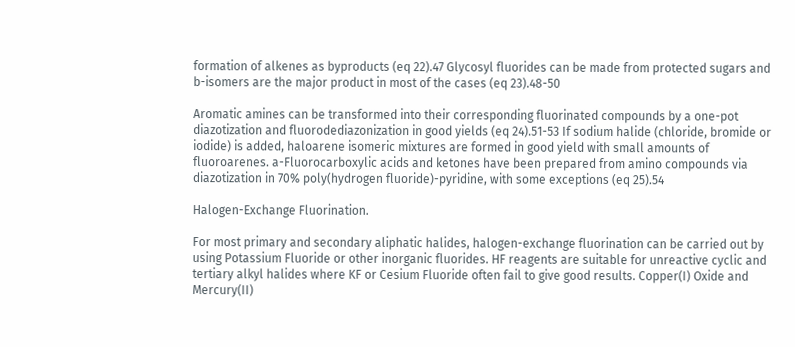formation of alkenes as byproducts (eq 22).47 Glycosyl fluorides can be made from protected sugars and b-isomers are the major product in most of the cases (eq 23).48-50

Aromatic amines can be transformed into their corresponding fluorinated compounds by a one-pot diazotization and fluorodediazonization in good yields (eq 24).51-53 If sodium halide (chloride, bromide or iodide) is added, haloarene isomeric mixtures are formed in good yield with small amounts of fluoroarenes. a-Fluorocarboxylic acids and ketones have been prepared from amino compounds via diazotization in 70% poly(hydrogen fluoride)-pyridine, with some exceptions (eq 25).54

Halogen-Exchange Fluorination.

For most primary and secondary aliphatic halides, halogen-exchange fluorination can be carried out by using Potassium Fluoride or other inorganic fluorides. HF reagents are suitable for unreactive cyclic and tertiary alkyl halides where KF or Cesium Fluoride often fail to give good results. Copper(I) Oxide and Mercury(II)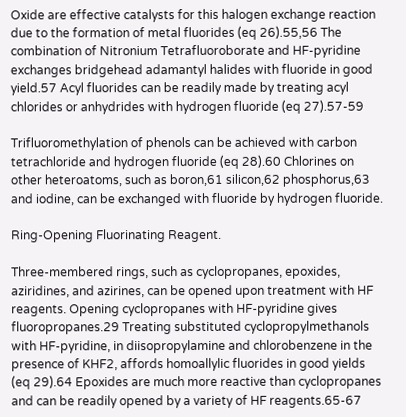Oxide are effective catalysts for this halogen exchange reaction due to the formation of metal fluorides (eq 26).55,56 The combination of Nitronium Tetrafluoroborate and HF-pyridine exchanges bridgehead adamantyl halides with fluoride in good yield.57 Acyl fluorides can be readily made by treating acyl chlorides or anhydrides with hydrogen fluoride (eq 27).57-59

Trifluoromethylation of phenols can be achieved with carbon tetrachloride and hydrogen fluoride (eq 28).60 Chlorines on other heteroatoms, such as boron,61 silicon,62 phosphorus,63 and iodine, can be exchanged with fluoride by hydrogen fluoride.

Ring-Opening Fluorinating Reagent.

Three-membered rings, such as cyclopropanes, epoxides, aziridines, and azirines, can be opened upon treatment with HF reagents. Opening cyclopropanes with HF-pyridine gives fluoropropanes.29 Treating substituted cyclopropylmethanols with HF-pyridine, in diisopropylamine and chlorobenzene in the presence of KHF2, affords homoallylic fluorides in good yields (eq 29).64 Epoxides are much more reactive than cyclopropanes and can be readily opened by a variety of HF reagents.65-67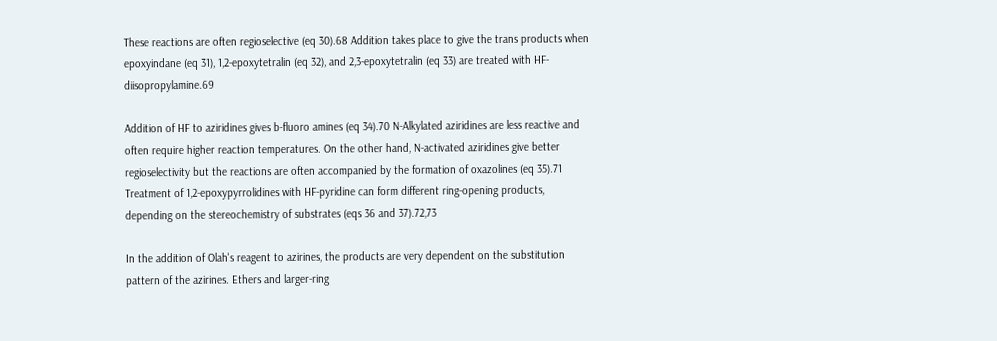These reactions are often regioselective (eq 30).68 Addition takes place to give the trans products when epoxyindane (eq 31), 1,2-epoxytetralin (eq 32), and 2,3-epoxytetralin (eq 33) are treated with HF-diisopropylamine.69

Addition of HF to aziridines gives b-fluoro amines (eq 34).70 N-Alkylated aziridines are less reactive and often require higher reaction temperatures. On the other hand, N-activated aziridines give better regioselectivity but the reactions are often accompanied by the formation of oxazolines (eq 35).71 Treatment of 1,2-epoxypyrrolidines with HF-pyridine can form different ring-opening products, depending on the stereochemistry of substrates (eqs 36 and 37).72,73

In the addition of Olah's reagent to azirines, the products are very dependent on the substitution pattern of the azirines. Ethers and larger-ring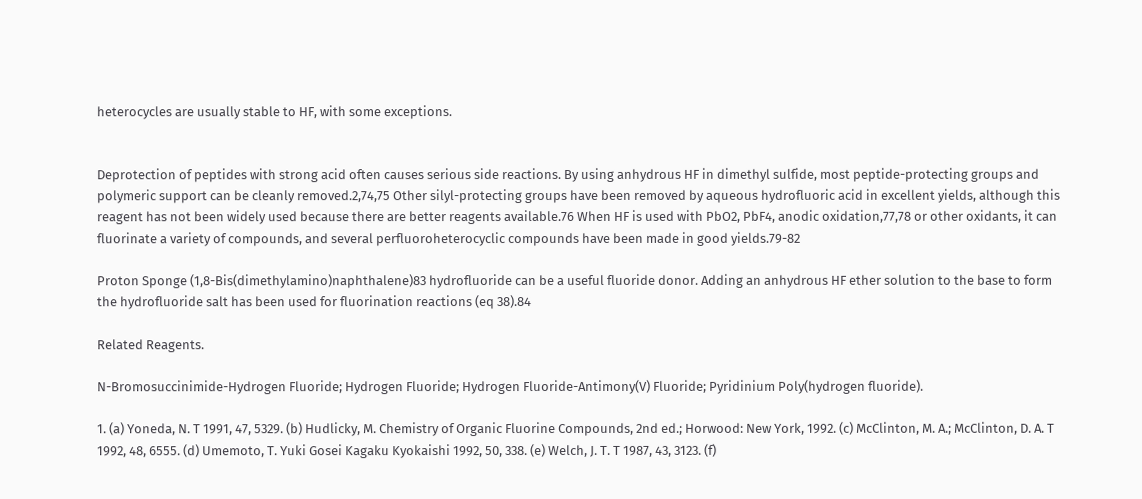heterocycles are usually stable to HF, with some exceptions.


Deprotection of peptides with strong acid often causes serious side reactions. By using anhydrous HF in dimethyl sulfide, most peptide-protecting groups and polymeric support can be cleanly removed.2,74,75 Other silyl-protecting groups have been removed by aqueous hydrofluoric acid in excellent yields, although this reagent has not been widely used because there are better reagents available.76 When HF is used with PbO2, PbF4, anodic oxidation,77,78 or other oxidants, it can fluorinate a variety of compounds, and several perfluoroheterocyclic compounds have been made in good yields.79-82

Proton Sponge (1,8-Bis(dimethylamino)naphthalene)83 hydrofluoride can be a useful fluoride donor. Adding an anhydrous HF ether solution to the base to form the hydrofluoride salt has been used for fluorination reactions (eq 38).84

Related Reagents.

N-Bromosuccinimide-Hydrogen Fluoride; Hydrogen Fluoride; Hydrogen Fluoride-Antimony(V) Fluoride; Pyridinium Poly(hydrogen fluoride).

1. (a) Yoneda, N. T 1991, 47, 5329. (b) Hudlicky, M. Chemistry of Organic Fluorine Compounds, 2nd ed.; Horwood: New York, 1992. (c) McClinton, M. A.; McClinton, D. A. T 1992, 48, 6555. (d) Umemoto, T. Yuki Gosei Kagaku Kyokaishi 1992, 50, 338. (e) Welch, J. T. T 1987, 43, 3123. (f)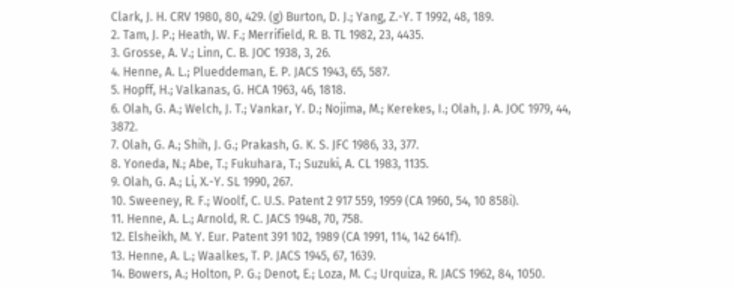Clark, J. H. CRV 1980, 80, 429. (g) Burton, D. J.; Yang, Z.-Y. T 1992, 48, 189.
2. Tam, J. P.; Heath, W. F.; Merrifield, R. B. TL 1982, 23, 4435.
3. Grosse, A. V.; Linn, C. B. JOC 1938, 3, 26.
4. Henne, A. L.; Plueddeman, E. P. JACS 1943, 65, 587.
5. Hopff, H.; Valkanas, G. HCA 1963, 46, 1818.
6. Olah, G. A.; Welch, J. T.; Vankar, Y. D.; Nojima, M.; Kerekes, I.; Olah, J. A. JOC 1979, 44, 3872.
7. Olah, G. A.; Shih, J. G.; Prakash, G. K. S. JFC 1986, 33, 377.
8. Yoneda, N.; Abe, T.; Fukuhara, T.; Suzuki, A. CL 1983, 1135.
9. Olah, G. A.; Li, X.-Y. SL 1990, 267.
10. Sweeney, R. F.; Woolf, C. U.S. Patent 2 917 559, 1959 (CA 1960, 54, 10 858i).
11. Henne, A. L.; Arnold, R. C. JACS 1948, 70, 758.
12. Elsheikh, M. Y. Eur. Patent 391 102, 1989 (CA 1991, 114, 142 641f).
13. Henne, A. L.; Waalkes, T. P. JACS 1945, 67, 1639.
14. Bowers, A.; Holton, P. G.; Denot, E.; Loza, M. C.; Urquiza, R. JACS 1962, 84, 1050.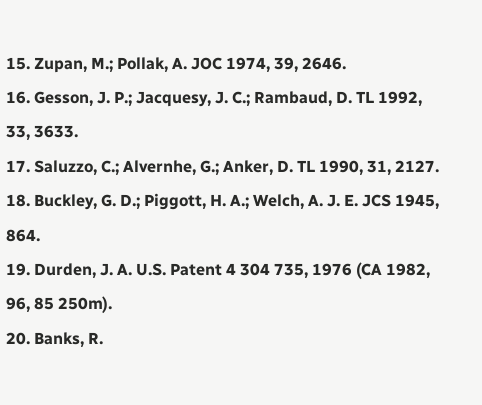15. Zupan, M.; Pollak, A. JOC 1974, 39, 2646.
16. Gesson, J. P.; Jacquesy, J. C.; Rambaud, D. TL 1992, 33, 3633.
17. Saluzzo, C.; Alvernhe, G.; Anker, D. TL 1990, 31, 2127.
18. Buckley, G. D.; Piggott, H. A.; Welch, A. J. E. JCS 1945, 864.
19. Durden, J. A. U.S. Patent 4 304 735, 1976 (CA 1982, 96, 85 250m).
20. Banks, R.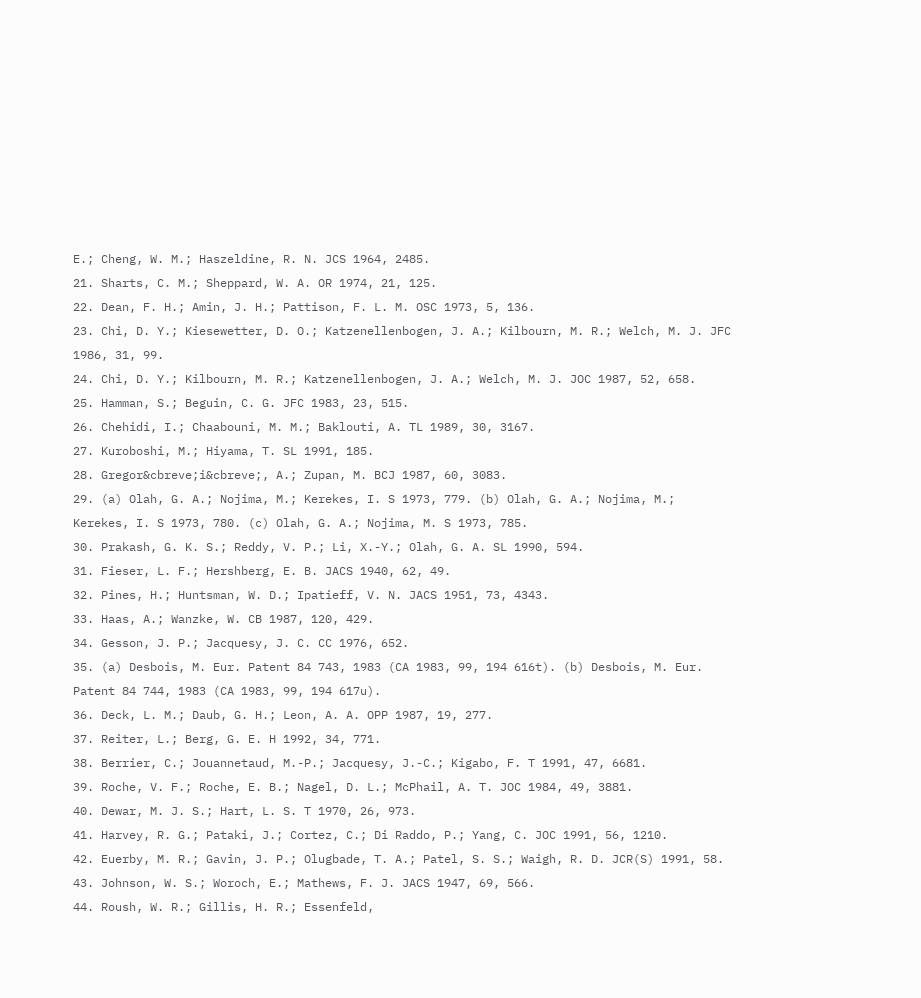E.; Cheng, W. M.; Haszeldine, R. N. JCS 1964, 2485.
21. Sharts, C. M.; Sheppard, W. A. OR 1974, 21, 125.
22. Dean, F. H.; Amin, J. H.; Pattison, F. L. M. OSC 1973, 5, 136.
23. Chi, D. Y.; Kiesewetter, D. O.; Katzenellenbogen, J. A.; Kilbourn, M. R.; Welch, M. J. JFC 1986, 31, 99.
24. Chi, D. Y.; Kilbourn, M. R.; Katzenellenbogen, J. A.; Welch, M. J. JOC 1987, 52, 658.
25. Hamman, S.; Beguin, C. G. JFC 1983, 23, 515.
26. Chehidi, I.; Chaabouni, M. M.; Baklouti, A. TL 1989, 30, 3167.
27. Kuroboshi, M.; Hiyama, T. SL 1991, 185.
28. Gregor&cbreve;i&cbreve;, A.; Zupan, M. BCJ 1987, 60, 3083.
29. (a) Olah, G. A.; Nojima, M.; Kerekes, I. S 1973, 779. (b) Olah, G. A.; Nojima, M.; Kerekes, I. S 1973, 780. (c) Olah, G. A.; Nojima, M. S 1973, 785.
30. Prakash, G. K. S.; Reddy, V. P.; Li, X.-Y.; Olah, G. A. SL 1990, 594.
31. Fieser, L. F.; Hershberg, E. B. JACS 1940, 62, 49.
32. Pines, H.; Huntsman, W. D.; Ipatieff, V. N. JACS 1951, 73, 4343.
33. Haas, A.; Wanzke, W. CB 1987, 120, 429.
34. Gesson, J. P.; Jacquesy, J. C. CC 1976, 652.
35. (a) Desbois, M. Eur. Patent 84 743, 1983 (CA 1983, 99, 194 616t). (b) Desbois, M. Eur. Patent 84 744, 1983 (CA 1983, 99, 194 617u).
36. Deck, L. M.; Daub, G. H.; Leon, A. A. OPP 1987, 19, 277.
37. Reiter, L.; Berg, G. E. H 1992, 34, 771.
38. Berrier, C.; Jouannetaud, M.-P.; Jacquesy, J.-C.; Kigabo, F. T 1991, 47, 6681.
39. Roche, V. F.; Roche, E. B.; Nagel, D. L.; McPhail, A. T. JOC 1984, 49, 3881.
40. Dewar, M. J. S.; Hart, L. S. T 1970, 26, 973.
41. Harvey, R. G.; Pataki, J.; Cortez, C.; Di Raddo, P.; Yang, C. JOC 1991, 56, 1210.
42. Euerby, M. R.; Gavin, J. P.; Olugbade, T. A.; Patel, S. S.; Waigh, R. D. JCR(S) 1991, 58.
43. Johnson, W. S.; Woroch, E.; Mathews, F. J. JACS 1947, 69, 566.
44. Roush, W. R.; Gillis, H. R.; Essenfeld,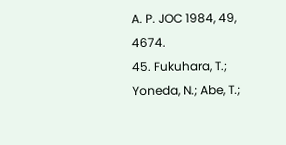A. P. JOC 1984, 49, 4674.
45. Fukuhara, T.; Yoneda, N.; Abe, T.;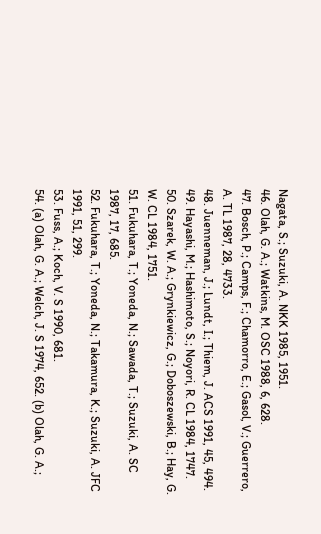Nagata, S.; Suzuki, A. NKK 1985, 1951.
46. Olah, G. A.; Watkins, M. OSC 1988, 6, 628.
47. Bosch, P.; Camps, F.; Chamorro, E.; Gasol, V.; Guerrero, A. TL 1987, 28, 4733.
48. Juenneman, J.; Lundt, I.; Thiem, J. ACS 1991, 45, 494.
49. Hayashi, M.; Hashimoto, S.; Noyori, R. CL 1984, 1747.
50. Szarek, W. A.; Grynkiewicz, G.; Doboszewski, B.; Hay, G. W. CL 1984, 1751.
51. Fukuhara, T.; Yoneda, N.; Sawada, T.; Suzuki, A. SC 1987, 17, 685.
52. Fukuhara, T.; Yoneda, N.; Takamura, K.; Suzuki, A. JFC 1991, 51, 299.
53. Fuss, A.; Koch, V. S 1990, 681.
54. (a) Olah, G. A.; Welch, J. S 1974, 652. (b) Olah, G. A.;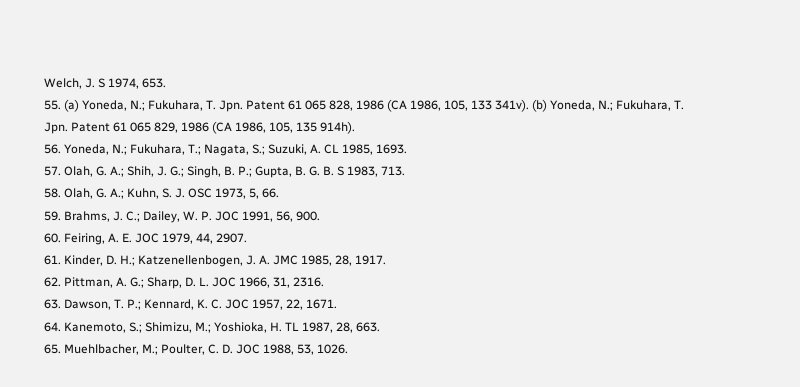Welch, J. S 1974, 653.
55. (a) Yoneda, N.; Fukuhara, T. Jpn. Patent 61 065 828, 1986 (CA 1986, 105, 133 341v). (b) Yoneda, N.; Fukuhara, T. Jpn. Patent 61 065 829, 1986 (CA 1986, 105, 135 914h).
56. Yoneda, N.; Fukuhara, T.; Nagata, S.; Suzuki, A. CL 1985, 1693.
57. Olah, G. A.; Shih, J. G.; Singh, B. P.; Gupta, B. G. B. S 1983, 713.
58. Olah, G. A.; Kuhn, S. J. OSC 1973, 5, 66.
59. Brahms, J. C.; Dailey, W. P. JOC 1991, 56, 900.
60. Feiring, A. E. JOC 1979, 44, 2907.
61. Kinder, D. H.; Katzenellenbogen, J. A. JMC 1985, 28, 1917.
62. Pittman, A. G.; Sharp, D. L. JOC 1966, 31, 2316.
63. Dawson, T. P.; Kennard, K. C. JOC 1957, 22, 1671.
64. Kanemoto, S.; Shimizu, M.; Yoshioka, H. TL 1987, 28, 663.
65. Muehlbacher, M.; Poulter, C. D. JOC 1988, 53, 1026.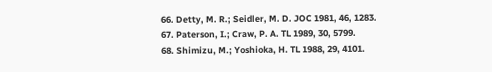66. Detty, M. R.; Seidler, M. D. JOC 1981, 46, 1283.
67. Paterson, I.; Craw, P. A. TL 1989, 30, 5799.
68. Shimizu, M.; Yoshioka, H. TL 1988, 29, 4101.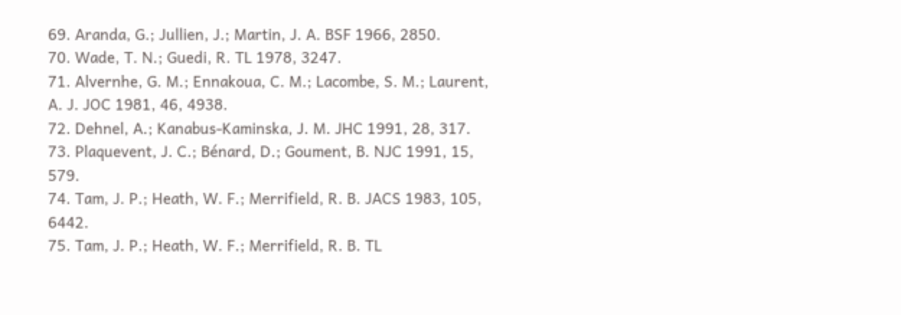69. Aranda, G.; Jullien, J.; Martin, J. A. BSF 1966, 2850.
70. Wade, T. N.; Guedi, R. TL 1978, 3247.
71. Alvernhe, G. M.; Ennakoua, C. M.; Lacombe, S. M.; Laurent, A. J. JOC 1981, 46, 4938.
72. Dehnel, A.; Kanabus-Kaminska, J. M. JHC 1991, 28, 317.
73. Plaquevent, J. C.; Bénard, D.; Goument, B. NJC 1991, 15, 579.
74. Tam, J. P.; Heath, W. F.; Merrifield, R. B. JACS 1983, 105, 6442.
75. Tam, J. P.; Heath, W. F.; Merrifield, R. B. TL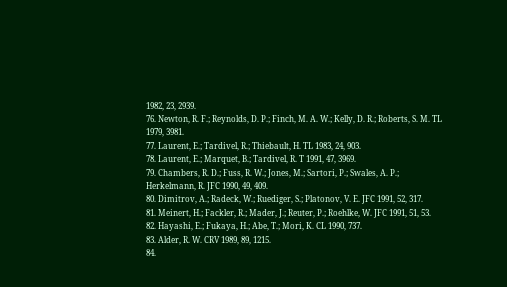1982, 23, 2939.
76. Newton, R. F.; Reynolds, D. P.; Finch, M. A. W.; Kelly, D. R.; Roberts, S. M. TL 1979, 3981.
77. Laurent, E.; Tardivel, R.; Thiebault, H. TL 1983, 24, 903.
78. Laurent, E.; Marquet, B.; Tardivel, R. T 1991, 47, 3969.
79. Chambers, R. D.; Fuss, R. W.; Jones, M.; Sartori, P.; Swales, A. P.; Herkelmann, R. JFC 1990, 49, 409.
80. Dimitrov, A.; Radeck, W.; Ruediger, S.; Platonov, V. E. JFC 1991, 52, 317.
81. Meinert, H.; Fackler, R.; Mader, J.; Reuter, P.; Roehlke, W. JFC 1991, 51, 53.
82. Hayashi, E.; Fukaya, H.; Abe, T.; Mori, K. CL 1990, 737.
83. Alder, R. W. CRV 1989, 89, 1215.
84.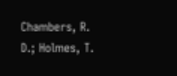Chambers, R. D.; Holmes, T.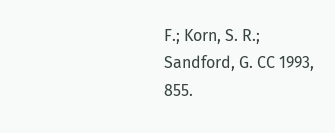F.; Korn, S. R.; Sandford, G. CC 1993, 855.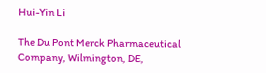Hui-Yin Li

The Du Pont Merck Pharmaceutical Company, Wilmington, DE,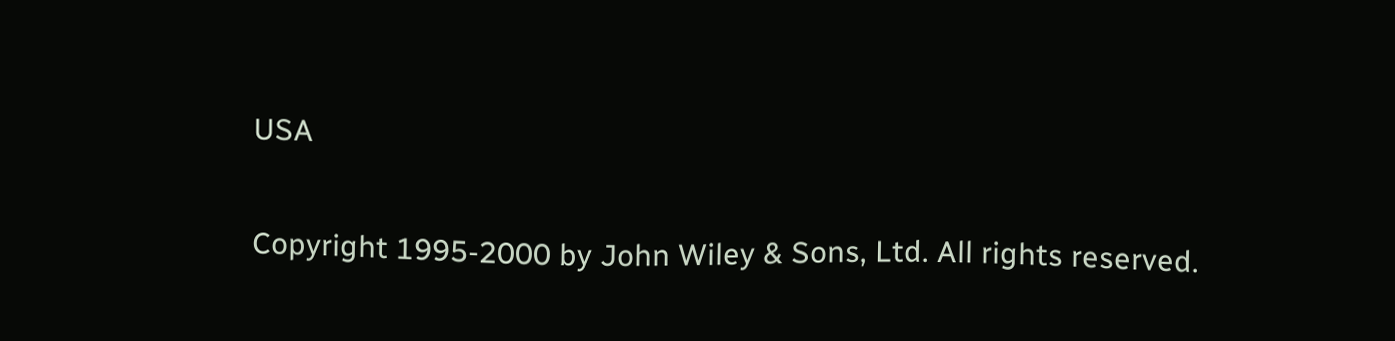USA

Copyright 1995-2000 by John Wiley & Sons, Ltd. All rights reserved.